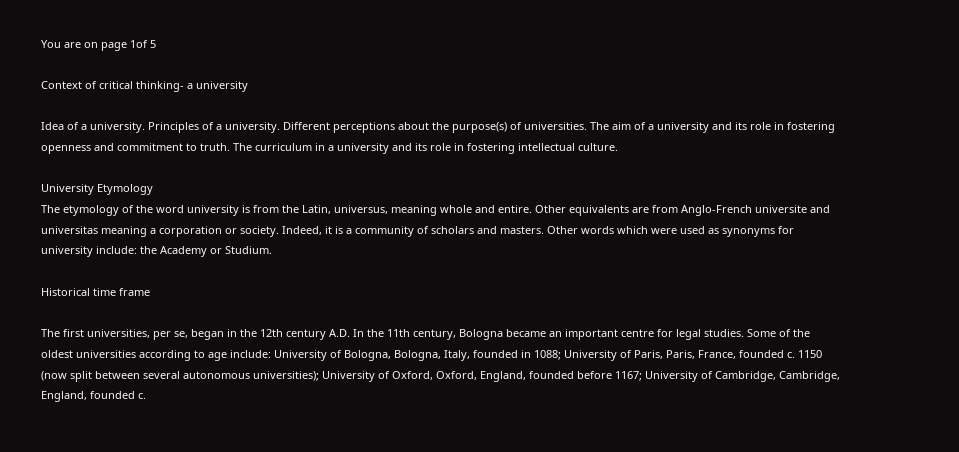You are on page 1of 5

Context of critical thinking- a university

Idea of a university. Principles of a university. Different perceptions about the purpose(s) of universities. The aim of a university and its role in fostering openness and commitment to truth. The curriculum in a university and its role in fostering intellectual culture.

University Etymology
The etymology of the word university is from the Latin, universus, meaning whole and entire. Other equivalents are from Anglo-French universite and universitas meaning a corporation or society. Indeed, it is a community of scholars and masters. Other words which were used as synonyms for university include: the Academy or Studium.

Historical time frame

The first universities, per se, began in the 12th century A.D. In the 11th century, Bologna became an important centre for legal studies. Some of the oldest universities according to age include: University of Bologna, Bologna, Italy, founded in 1088; University of Paris, Paris, France, founded c. 1150 (now split between several autonomous universities); University of Oxford, Oxford, England, founded before 1167; University of Cambridge, Cambridge, England, founded c.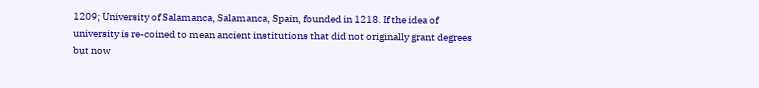1209; University of Salamanca, Salamanca, Spain, founded in 1218. If the idea of university is re-coined to mean ancient institutions that did not originally grant degrees but now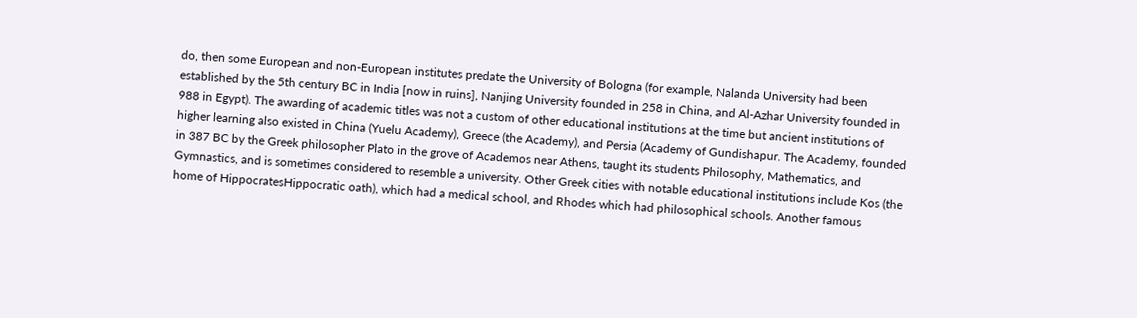do, then some European and non-European institutes predate the University of Bologna (for example, Nalanda University had been established by the 5th century BC in India [now in ruins], Nanjing University founded in 258 in China, and Al-Azhar University founded in 988 in Egypt). The awarding of academic titles was not a custom of other educational institutions at the time but ancient institutions of higher learning also existed in China (Yuelu Academy), Greece (the Academy), and Persia (Academy of Gundishapur. The Academy, founded in 387 BC by the Greek philosopher Plato in the grove of Academos near Athens, taught its students Philosophy, Mathematics, and Gymnastics, and is sometimes considered to resemble a university. Other Greek cities with notable educational institutions include Kos (the home of HippocratesHippocratic oath), which had a medical school, and Rhodes which had philosophical schools. Another famous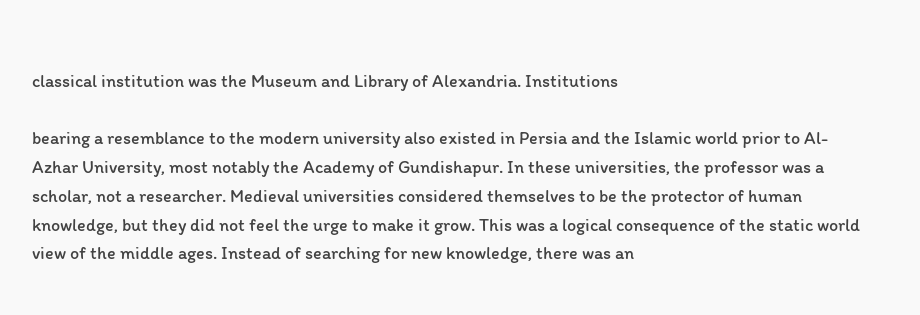classical institution was the Museum and Library of Alexandria. Institutions

bearing a resemblance to the modern university also existed in Persia and the Islamic world prior to Al-Azhar University, most notably the Academy of Gundishapur. In these universities, the professor was a scholar, not a researcher. Medieval universities considered themselves to be the protector of human knowledge, but they did not feel the urge to make it grow. This was a logical consequence of the static world view of the middle ages. Instead of searching for new knowledge, there was an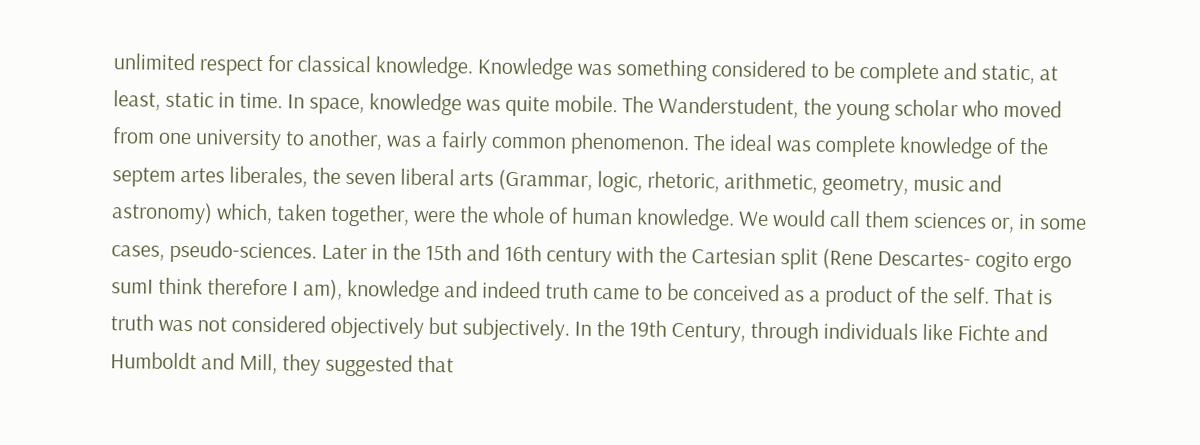unlimited respect for classical knowledge. Knowledge was something considered to be complete and static, at least, static in time. In space, knowledge was quite mobile. The Wanderstudent, the young scholar who moved from one university to another, was a fairly common phenomenon. The ideal was complete knowledge of the septem artes liberales, the seven liberal arts (Grammar, logic, rhetoric, arithmetic, geometry, music and astronomy) which, taken together, were the whole of human knowledge. We would call them sciences or, in some cases, pseudo-sciences. Later in the 15th and 16th century with the Cartesian split (Rene Descartes- cogito ergo sumI think therefore I am), knowledge and indeed truth came to be conceived as a product of the self. That is truth was not considered objectively but subjectively. In the 19th Century, through individuals like Fichte and Humboldt and Mill, they suggested that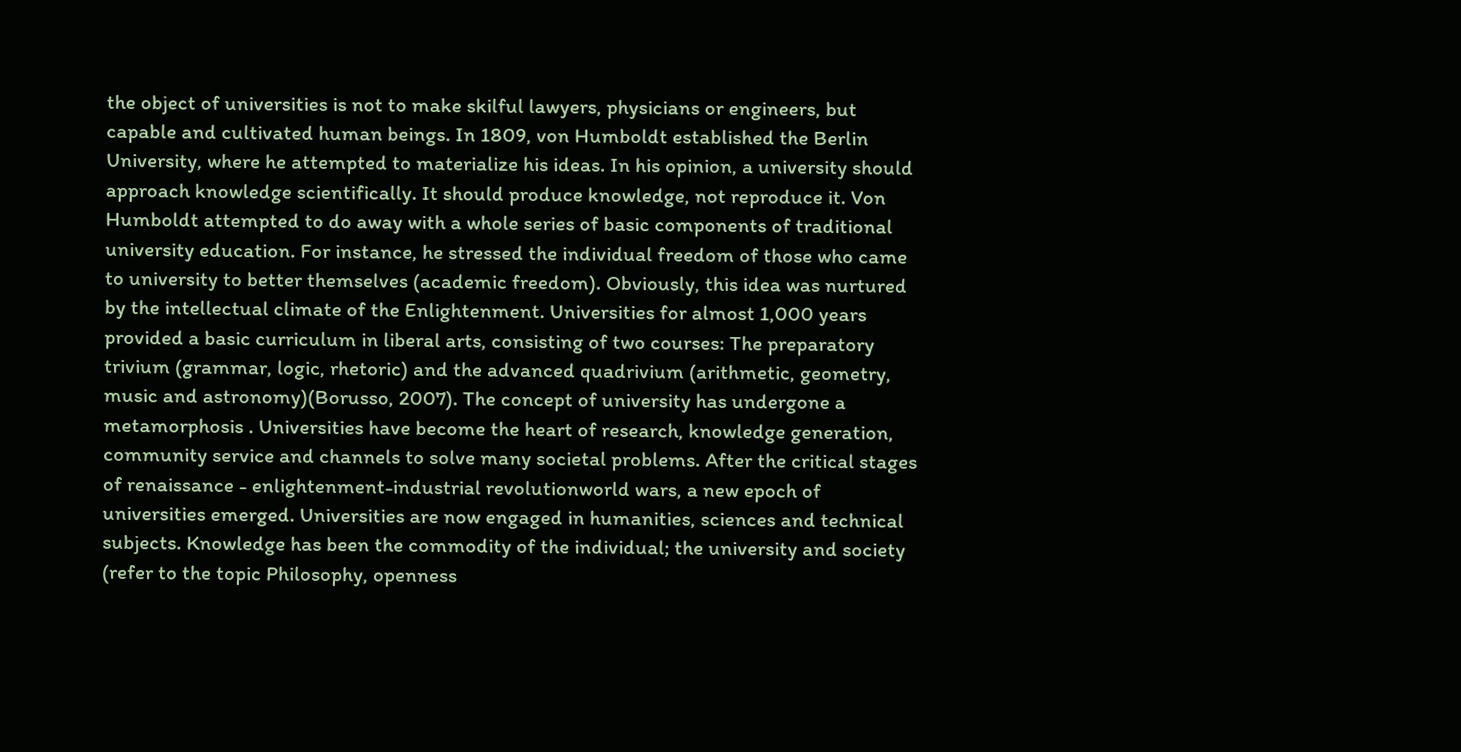the object of universities is not to make skilful lawyers, physicians or engineers, but capable and cultivated human beings. In 1809, von Humboldt established the Berlin University, where he attempted to materialize his ideas. In his opinion, a university should approach knowledge scientifically. It should produce knowledge, not reproduce it. Von Humboldt attempted to do away with a whole series of basic components of traditional university education. For instance, he stressed the individual freedom of those who came to university to better themselves (academic freedom). Obviously, this idea was nurtured by the intellectual climate of the Enlightenment. Universities for almost 1,000 years provided a basic curriculum in liberal arts, consisting of two courses: The preparatory trivium (grammar, logic, rhetoric) and the advanced quadrivium (arithmetic, geometry, music and astronomy)(Borusso, 2007). The concept of university has undergone a metamorphosis . Universities have become the heart of research, knowledge generation, community service and channels to solve many societal problems. After the critical stages of renaissance - enlightenment-industrial revolutionworld wars, a new epoch of universities emerged. Universities are now engaged in humanities, sciences and technical subjects. Knowledge has been the commodity of the individual; the university and society (refer to the topic Philosophy, openness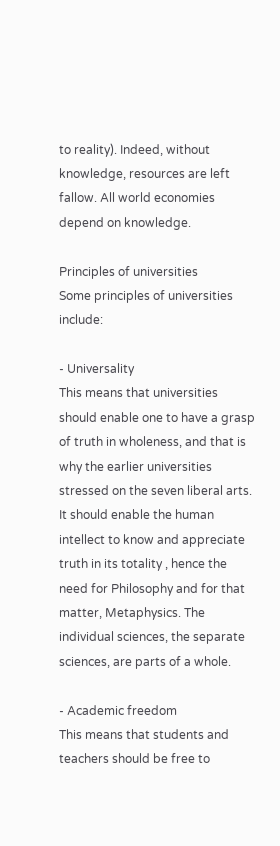to reality). Indeed, without knowledge, resources are left fallow. All world economies depend on knowledge.

Principles of universities
Some principles of universities include:

- Universality
This means that universities should enable one to have a grasp of truth in wholeness, and that is why the earlier universities stressed on the seven liberal arts. It should enable the human intellect to know and appreciate truth in its totality , hence the need for Philosophy and for that matter, Metaphysics. The individual sciences, the separate sciences, are parts of a whole.

- Academic freedom
This means that students and teachers should be free to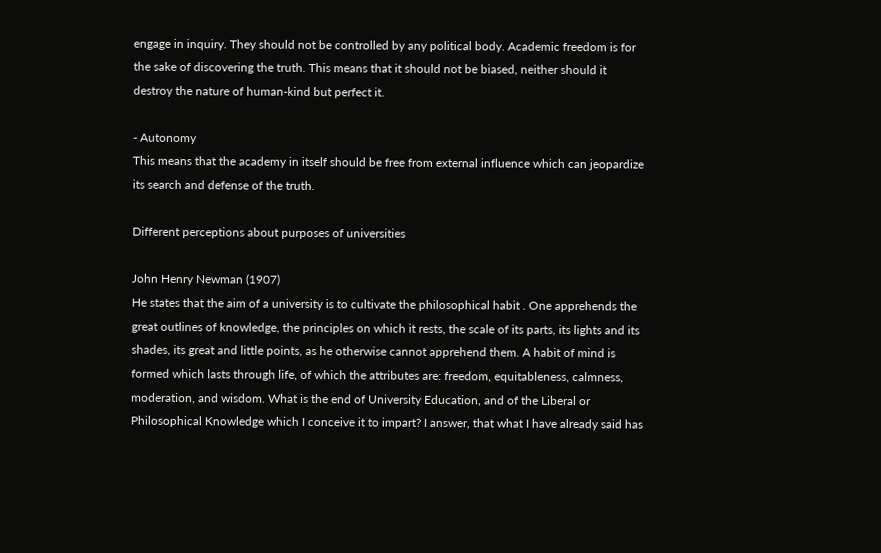engage in inquiry. They should not be controlled by any political body. Academic freedom is for the sake of discovering the truth. This means that it should not be biased, neither should it destroy the nature of human-kind but perfect it.

- Autonomy
This means that the academy in itself should be free from external influence which can jeopardize its search and defense of the truth.

Different perceptions about purposes of universities

John Henry Newman (1907)
He states that the aim of a university is to cultivate the philosophical habit . One apprehends the great outlines of knowledge, the principles on which it rests, the scale of its parts, its lights and its shades, its great and little points, as he otherwise cannot apprehend them. A habit of mind is formed which lasts through life, of which the attributes are: freedom, equitableness, calmness, moderation, and wisdom. What is the end of University Education, and of the Liberal or Philosophical Knowledge which I conceive it to impart? I answer, that what I have already said has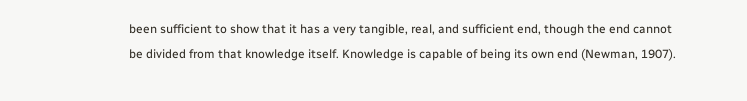been sufficient to show that it has a very tangible, real, and sufficient end, though the end cannot be divided from that knowledge itself. Knowledge is capable of being its own end (Newman, 1907).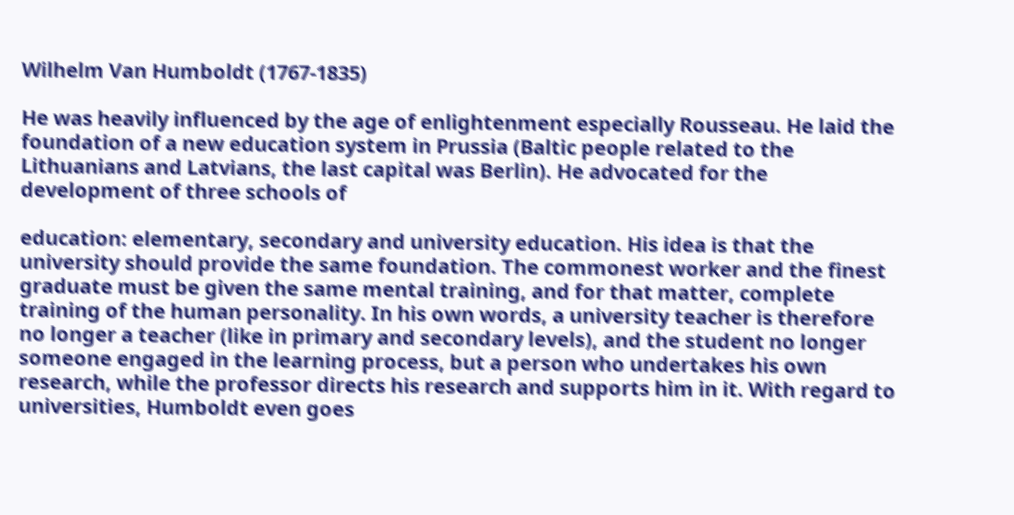Wilhelm Van Humboldt (1767-1835)

He was heavily influenced by the age of enlightenment especially Rousseau. He laid the foundation of a new education system in Prussia (Baltic people related to the Lithuanians and Latvians, the last capital was Berlin). He advocated for the development of three schools of

education: elementary, secondary and university education. His idea is that the university should provide the same foundation. The commonest worker and the finest graduate must be given the same mental training, and for that matter, complete training of the human personality. In his own words, a university teacher is therefore no longer a teacher (like in primary and secondary levels), and the student no longer someone engaged in the learning process, but a person who undertakes his own research, while the professor directs his research and supports him in it. With regard to universities, Humboldt even goes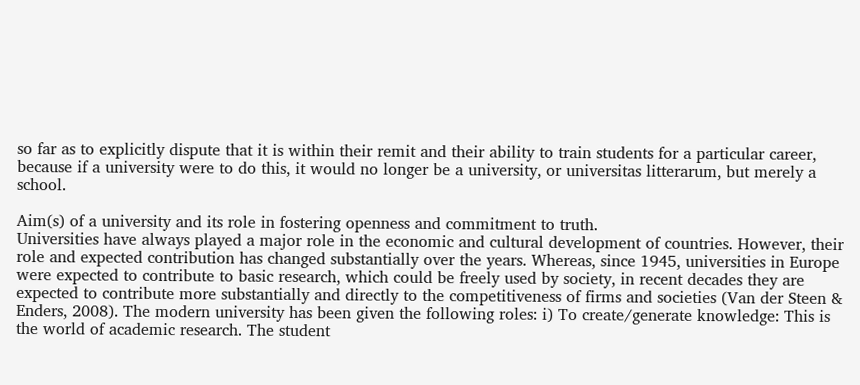so far as to explicitly dispute that it is within their remit and their ability to train students for a particular career, because if a university were to do this, it would no longer be a university, or universitas litterarum, but merely a school.

Aim(s) of a university and its role in fostering openness and commitment to truth.
Universities have always played a major role in the economic and cultural development of countries. However, their role and expected contribution has changed substantially over the years. Whereas, since 1945, universities in Europe were expected to contribute to basic research, which could be freely used by society, in recent decades they are expected to contribute more substantially and directly to the competitiveness of firms and societies (Van der Steen & Enders, 2008). The modern university has been given the following roles: i) To create/generate knowledge: This is the world of academic research. The student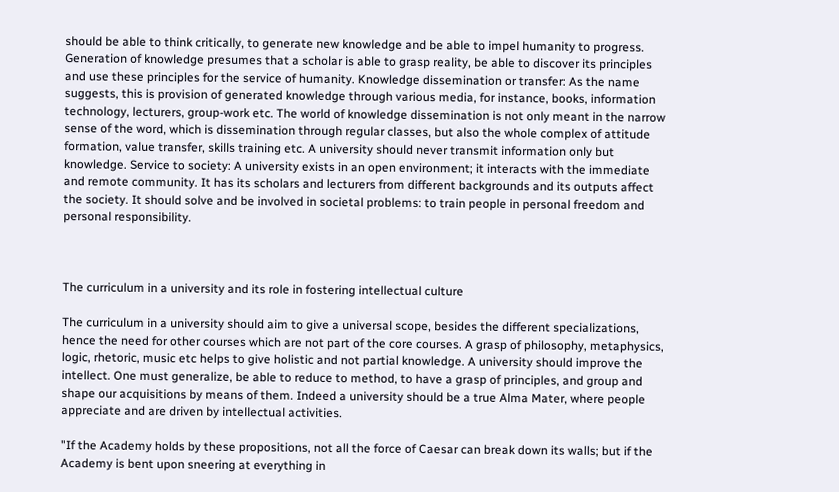should be able to think critically, to generate new knowledge and be able to impel humanity to progress. Generation of knowledge presumes that a scholar is able to grasp reality, be able to discover its principles and use these principles for the service of humanity. Knowledge dissemination or transfer: As the name suggests, this is provision of generated knowledge through various media, for instance, books, information technology, lecturers, group-work etc. The world of knowledge dissemination is not only meant in the narrow sense of the word, which is dissemination through regular classes, but also the whole complex of attitude formation, value transfer, skills training etc. A university should never transmit information only but knowledge. Service to society: A university exists in an open environment; it interacts with the immediate and remote community. It has its scholars and lecturers from different backgrounds and its outputs affect the society. It should solve and be involved in societal problems: to train people in personal freedom and personal responsibility.



The curriculum in a university and its role in fostering intellectual culture

The curriculum in a university should aim to give a universal scope, besides the different specializations, hence the need for other courses which are not part of the core courses. A grasp of philosophy, metaphysics, logic, rhetoric, music etc helps to give holistic and not partial knowledge. A university should improve the intellect. One must generalize, be able to reduce to method, to have a grasp of principles, and group and shape our acquisitions by means of them. Indeed a university should be a true Alma Mater, where people appreciate and are driven by intellectual activities.

"If the Academy holds by these propositions, not all the force of Caesar can break down its walls; but if the Academy is bent upon sneering at everything in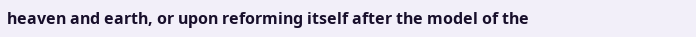heaven and earth, or upon reforming itself after the model of the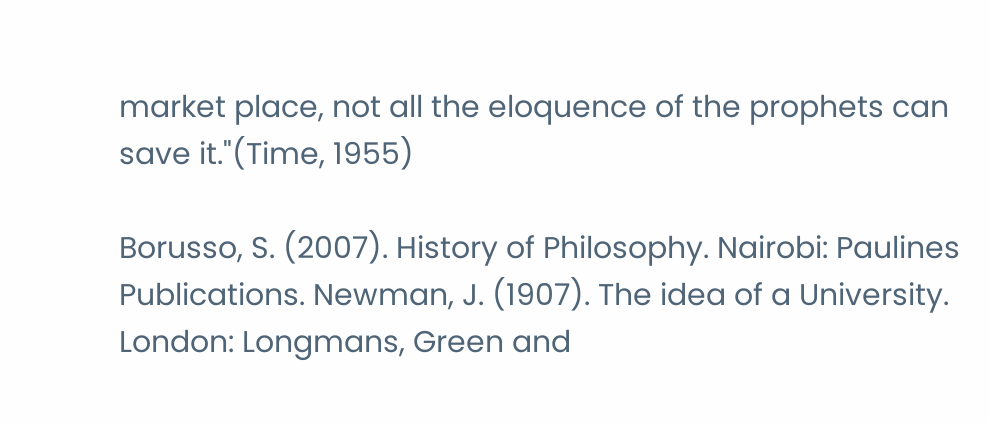market place, not all the eloquence of the prophets can save it."(Time, 1955)

Borusso, S. (2007). History of Philosophy. Nairobi: Paulines Publications. Newman, J. (1907). The idea of a University. London: Longmans, Green and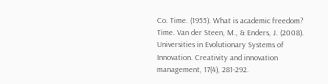Co. Time. (1955). What is academic freedom? Time. Van der Steen, M., & Enders, J. (2008). Universities in Evolutionary Systems of Innovation. Creativity and innovation management, 17(4), 281-292.